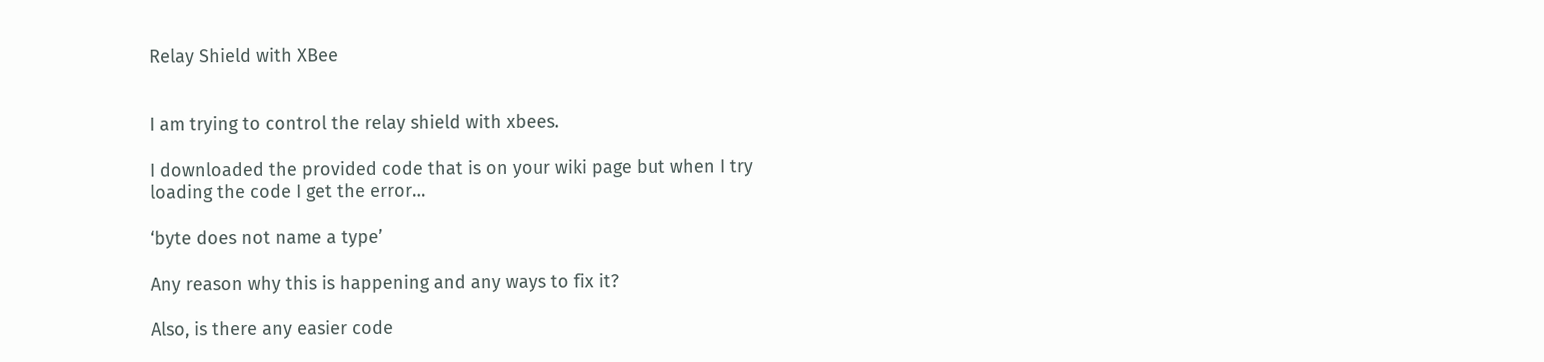Relay Shield with XBee


I am trying to control the relay shield with xbees.

I downloaded the provided code that is on your wiki page but when I try loading the code I get the error…

‘byte does not name a type’

Any reason why this is happening and any ways to fix it?

Also, is there any easier code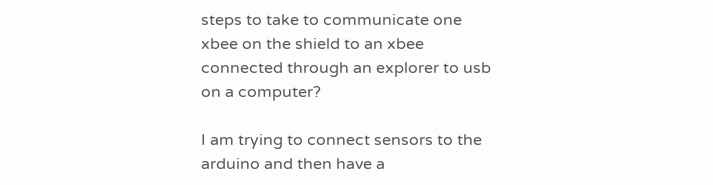steps to take to communicate one xbee on the shield to an xbee connected through an explorer to usb on a computer?

I am trying to connect sensors to the arduino and then have a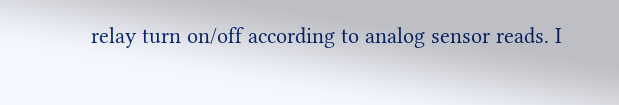relay turn on/off according to analog sensor reads. I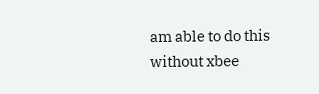am able to do this without xbee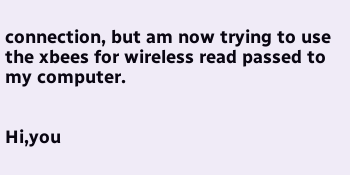connection, but am now trying to use the xbees for wireless read passed to my computer.


Hi,you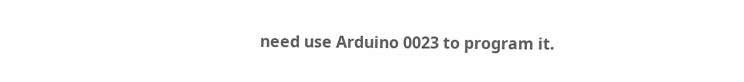need use Arduino 0023 to program it.